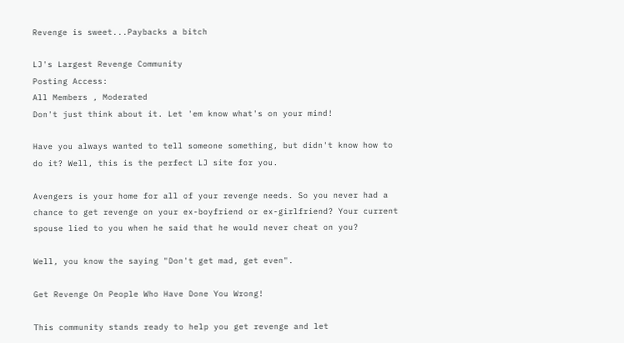Revenge is sweet...Paybacks a bitch

LJ's Largest Revenge Community
Posting Access:
All Members , Moderated
Don't just think about it. Let 'em know what's on your mind!

Have you always wanted to tell someone something, but didn't know how to do it? Well, this is the perfect LJ site for you.

Avengers is your home for all of your revenge needs. So you never had a chance to get revenge on your ex-boyfriend or ex-girlfriend? Your current spouse lied to you when he said that he would never cheat on you?

Well, you know the saying "Don't get mad, get even".

Get Revenge On People Who Have Done You Wrong!

This community stands ready to help you get revenge and let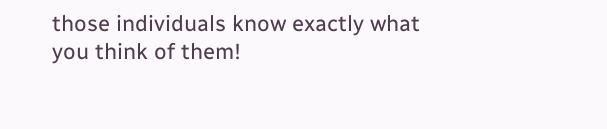those individuals know exactly what you think of them!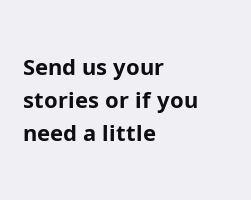Send us your stories or if you need a little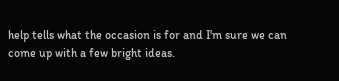help tells what the occasion is for and I'm sure we can come up with a few bright ideas.